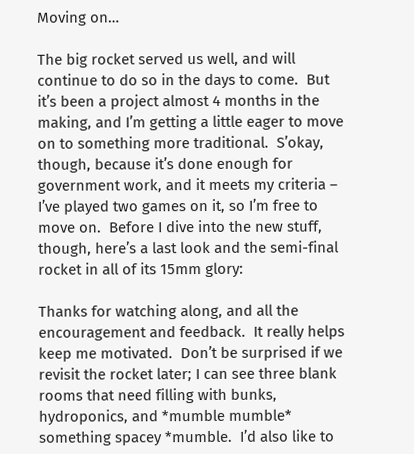Moving on…

The big rocket served us well, and will continue to do so in the days to come.  But it’s been a project almost 4 months in the making, and I’m getting a little eager to move on to something more traditional.  S’okay, though, because it’s done enough for government work, and it meets my criteria – I’ve played two games on it, so I’m free to move on.  Before I dive into the new stuff, though, here’s a last look and the semi-final rocket in all of its 15mm glory:

Thanks for watching along, and all the encouragement and feedback.  It really helps keep me motivated.  Don’t be surprised if we revisit the rocket later; I can see three blank rooms that need filling with bunks, hydroponics, and *mumble mumble* something spacey *mumble.  I’d also like to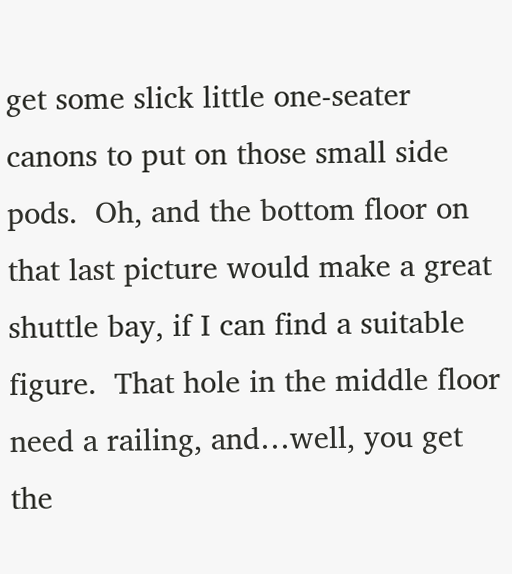get some slick little one-seater canons to put on those small side pods.  Oh, and the bottom floor on that last picture would make a great shuttle bay, if I can find a suitable figure.  That hole in the middle floor need a railing, and…well, you get the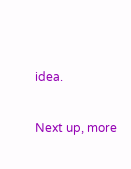idea.

Next up, more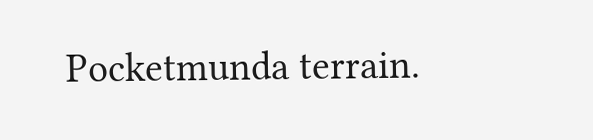Pocketmunda terrain.